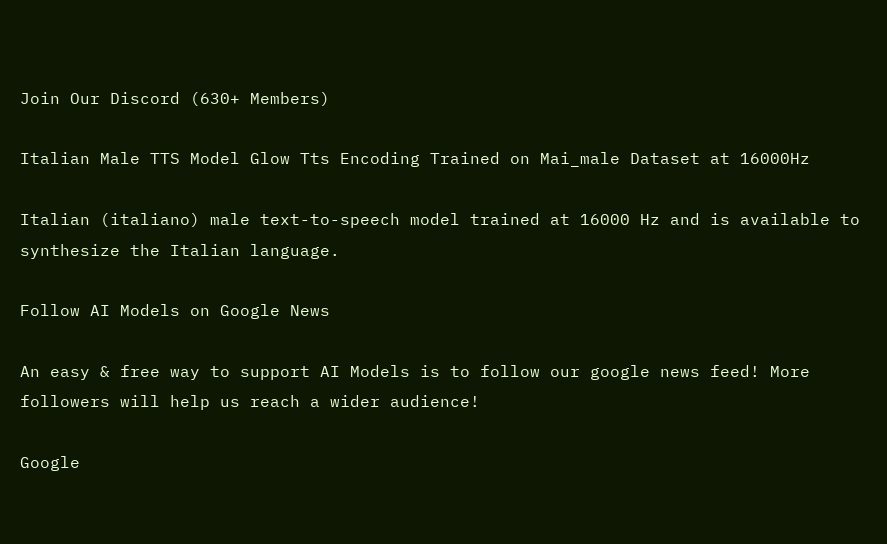Join Our Discord (630+ Members)

Italian Male TTS Model Glow Tts Encoding Trained on Mai_male Dataset at 16000Hz

Italian (italiano) male text-to-speech model trained at 16000 Hz and is available to synthesize the Italian language.

Follow AI Models on Google News

An easy & free way to support AI Models is to follow our google news feed! More followers will help us reach a wider audience!

Google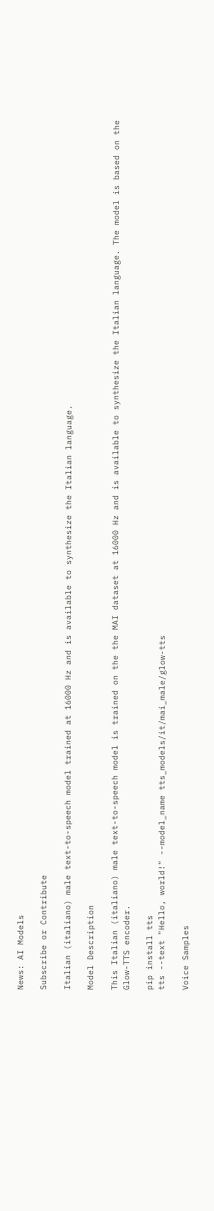News: AI Models

Subscribe or Contribute

Italian (italiano) male text-to-speech model trained at 16000 Hz and is available to synthesize the Italian language.

Model Description

This Italian (italiano) male text-to-speech model is trained on the the MAI dataset at 16000 Hz and is available to synthesize the Italian language. The model is based on the Glow-TTS encoder.

pip install tts
tts --text "Hello, world!" --model_name tts_models/it/mai_male/glow-tts

Voice Samples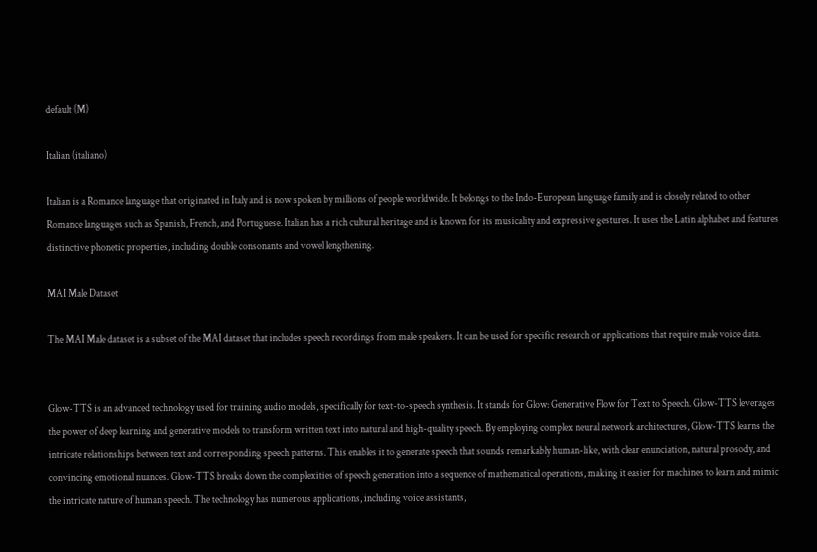default (M)

Italian (italiano)

Italian is a Romance language that originated in Italy and is now spoken by millions of people worldwide. It belongs to the Indo-European language family and is closely related to other Romance languages such as Spanish, French, and Portuguese. Italian has a rich cultural heritage and is known for its musicality and expressive gestures. It uses the Latin alphabet and features distinctive phonetic properties, including double consonants and vowel lengthening.

MAI Male Dataset

The MAI Male dataset is a subset of the MAI dataset that includes speech recordings from male speakers. It can be used for specific research or applications that require male voice data.


Glow-TTS is an advanced technology used for training audio models, specifically for text-to-speech synthesis. It stands for Glow: Generative Flow for Text to Speech. Glow-TTS leverages the power of deep learning and generative models to transform written text into natural and high-quality speech. By employing complex neural network architectures, Glow-TTS learns the intricate relationships between text and corresponding speech patterns. This enables it to generate speech that sounds remarkably human-like, with clear enunciation, natural prosody, and convincing emotional nuances. Glow-TTS breaks down the complexities of speech generation into a sequence of mathematical operations, making it easier for machines to learn and mimic the intricate nature of human speech. The technology has numerous applications, including voice assistants,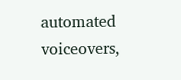automated voiceovers,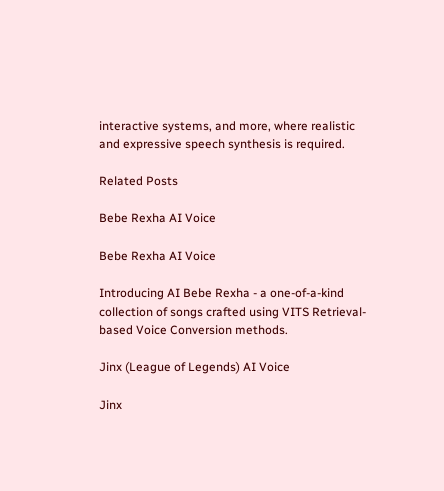interactive systems, and more, where realistic and expressive speech synthesis is required.

Related Posts

Bebe Rexha AI Voice

Bebe Rexha AI Voice

Introducing AI Bebe Rexha - a one-of-a-kind collection of songs crafted using VITS Retrieval-based Voice Conversion methods.

Jinx (League of Legends) AI Voice

Jinx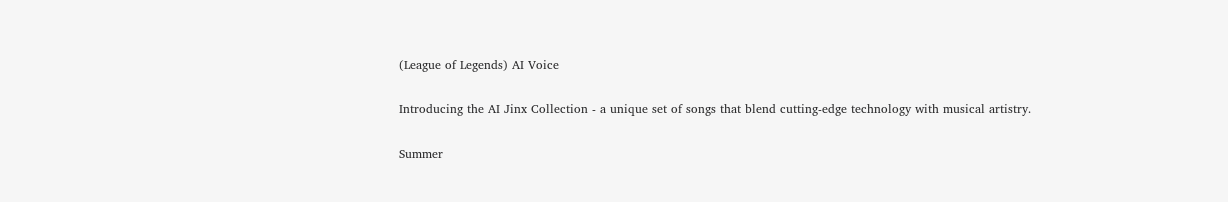(League of Legends) AI Voice

Introducing the AI Jinx Collection - a unique set of songs that blend cutting-edge technology with musical artistry.

Summer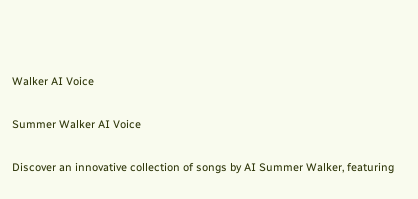Walker AI Voice

Summer Walker AI Voice

Discover an innovative collection of songs by AI Summer Walker, featuring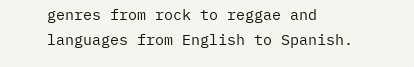genres from rock to reggae and languages from English to Spanish.